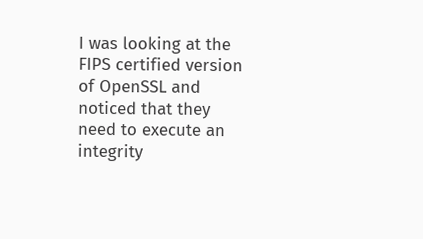I was looking at the FIPS certified version of OpenSSL and noticed that they need to execute an integrity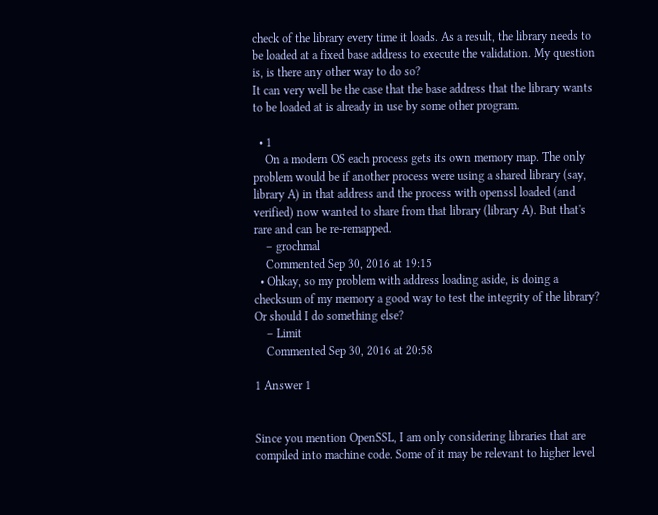check of the library every time it loads. As a result, the library needs to be loaded at a fixed base address to execute the validation. My question is, is there any other way to do so?
It can very well be the case that the base address that the library wants to be loaded at is already in use by some other program.

  • 1
    On a modern OS each process gets its own memory map. The only problem would be if another process were using a shared library (say, library A) in that address and the process with openssl loaded (and verified) now wanted to share from that library (library A). But that's rare and can be re-remapped.
    – grochmal
    Commented Sep 30, 2016 at 19:15
  • Ohkay, so my problem with address loading aside, is doing a checksum of my memory a good way to test the integrity of the library? Or should I do something else?
    – Limit
    Commented Sep 30, 2016 at 20:58

1 Answer 1


Since you mention OpenSSL, I am only considering libraries that are compiled into machine code. Some of it may be relevant to higher level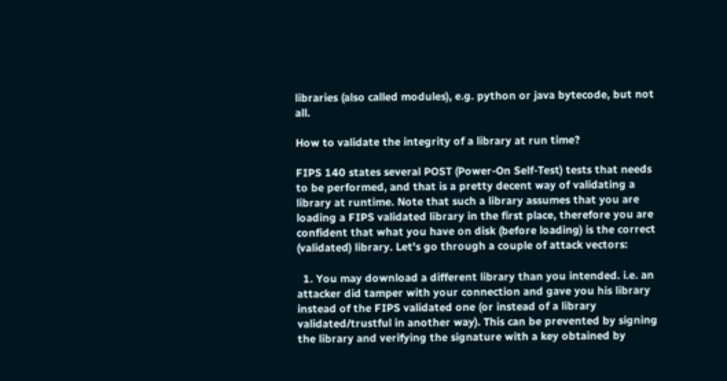libraries (also called modules), e.g. python or java bytecode, but not all.

How to validate the integrity of a library at run time?

FIPS 140 states several POST (Power-On Self-Test) tests that needs to be performed, and that is a pretty decent way of validating a library at runtime. Note that such a library assumes that you are loading a FIPS validated library in the first place, therefore you are confident that what you have on disk (before loading) is the correct (validated) library. Let's go through a couple of attack vectors:

  1. You may download a different library than you intended. i.e. an attacker did tamper with your connection and gave you his library instead of the FIPS validated one (or instead of a library validated/trustful in another way). This can be prevented by signing the library and verifying the signature with a key obtained by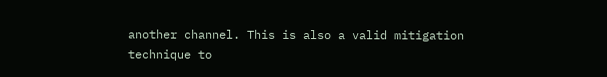another channel. This is also a valid mitigation technique to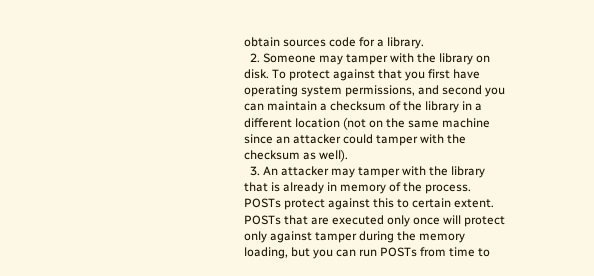obtain sources code for a library.
  2. Someone may tamper with the library on disk. To protect against that you first have operating system permissions, and second you can maintain a checksum of the library in a different location (not on the same machine since an attacker could tamper with the checksum as well).
  3. An attacker may tamper with the library that is already in memory of the process. POSTs protect against this to certain extent. POSTs that are executed only once will protect only against tamper during the memory loading, but you can run POSTs from time to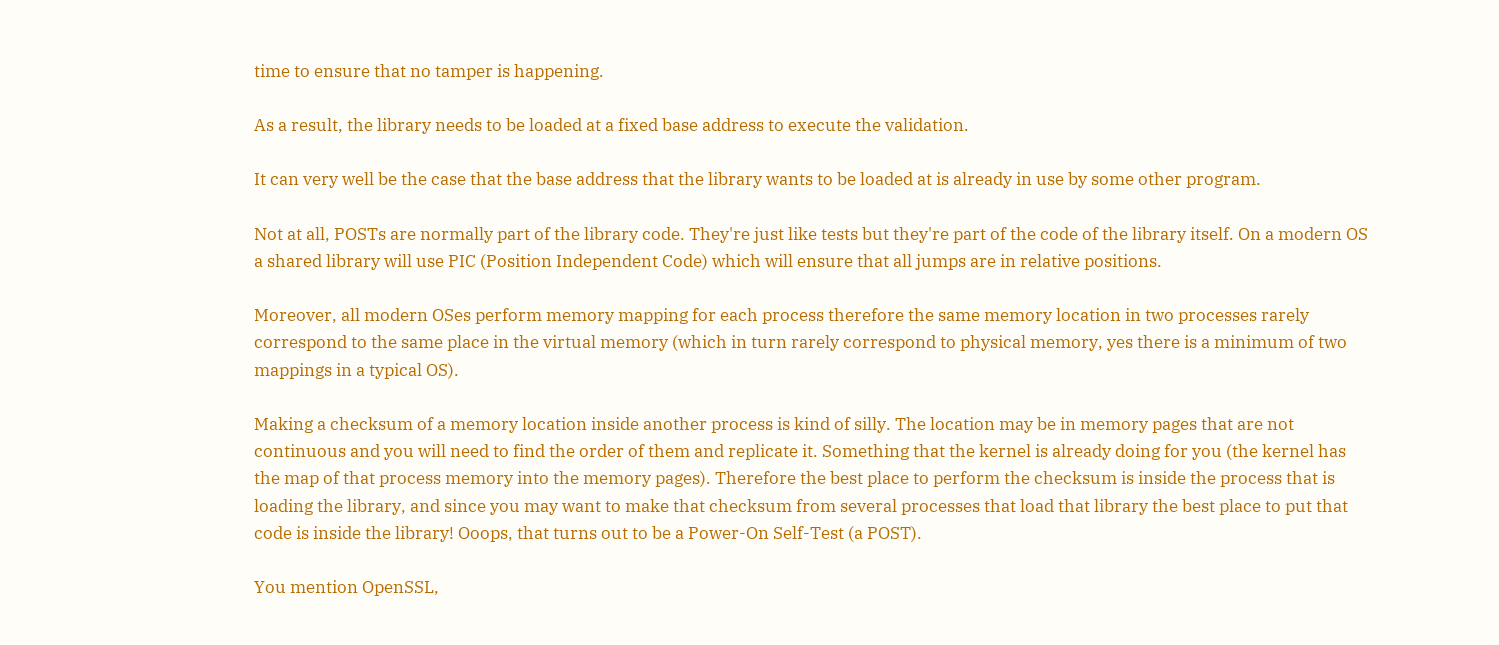time to ensure that no tamper is happening.

As a result, the library needs to be loaded at a fixed base address to execute the validation.

It can very well be the case that the base address that the library wants to be loaded at is already in use by some other program.

Not at all, POSTs are normally part of the library code. They're just like tests but they're part of the code of the library itself. On a modern OS a shared library will use PIC (Position Independent Code) which will ensure that all jumps are in relative positions.

Moreover, all modern OSes perform memory mapping for each process therefore the same memory location in two processes rarely correspond to the same place in the virtual memory (which in turn rarely correspond to physical memory, yes there is a minimum of two mappings in a typical OS).

Making a checksum of a memory location inside another process is kind of silly. The location may be in memory pages that are not continuous and you will need to find the order of them and replicate it. Something that the kernel is already doing for you (the kernel has the map of that process memory into the memory pages). Therefore the best place to perform the checksum is inside the process that is loading the library, and since you may want to make that checksum from several processes that load that library the best place to put that code is inside the library! Ooops, that turns out to be a Power-On Self-Test (a POST).

You mention OpenSSL,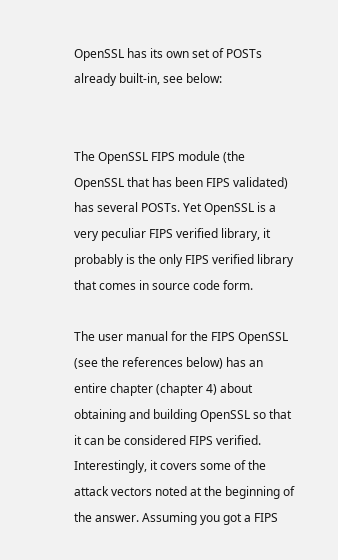OpenSSL has its own set of POSTs already built-in, see below:


The OpenSSL FIPS module (the OpenSSL that has been FIPS validated) has several POSTs. Yet OpenSSL is a very peculiar FIPS verified library, it probably is the only FIPS verified library that comes in source code form.

The user manual for the FIPS OpenSSL (see the references below) has an entire chapter (chapter 4) about obtaining and building OpenSSL so that it can be considered FIPS verified. Interestingly, it covers some of the attack vectors noted at the beginning of the answer. Assuming you got a FIPS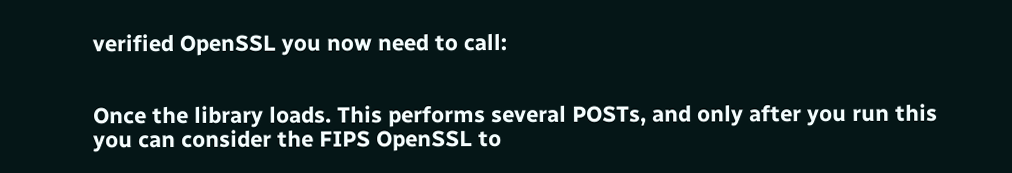verified OpenSSL you now need to call:


Once the library loads. This performs several POSTs, and only after you run this you can consider the FIPS OpenSSL to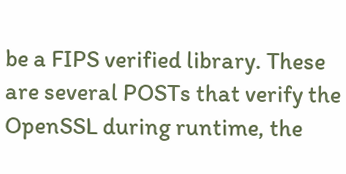be a FIPS verified library. These are several POSTs that verify the OpenSSL during runtime, the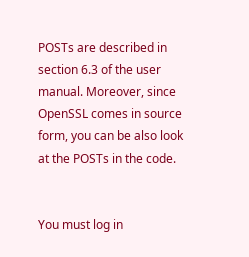POSTs are described in section 6.3 of the user manual. Moreover, since OpenSSL comes in source form, you can be also look at the POSTs in the code.


You must log in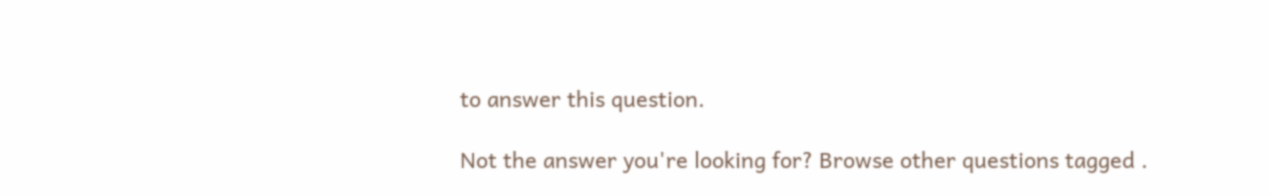to answer this question.

Not the answer you're looking for? Browse other questions tagged .